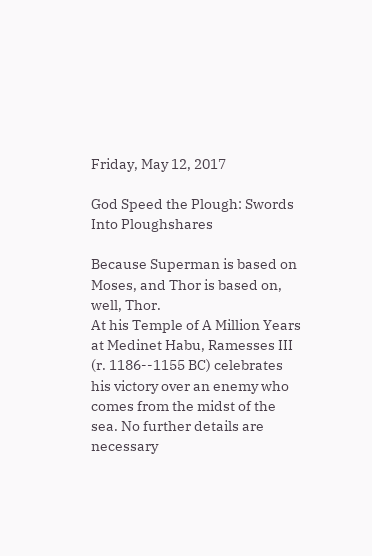Friday, May 12, 2017

God Speed the Plough: Swords Into Ploughshares

Because Superman is based on Moses, and Thor is based on, well, Thor.
At his Temple of A Million Years at Medinet Habu, Ramesses III (r. 1186--1155 BC) celebrates his victory over an enemy who comes from the midst of the sea. No further details are necessary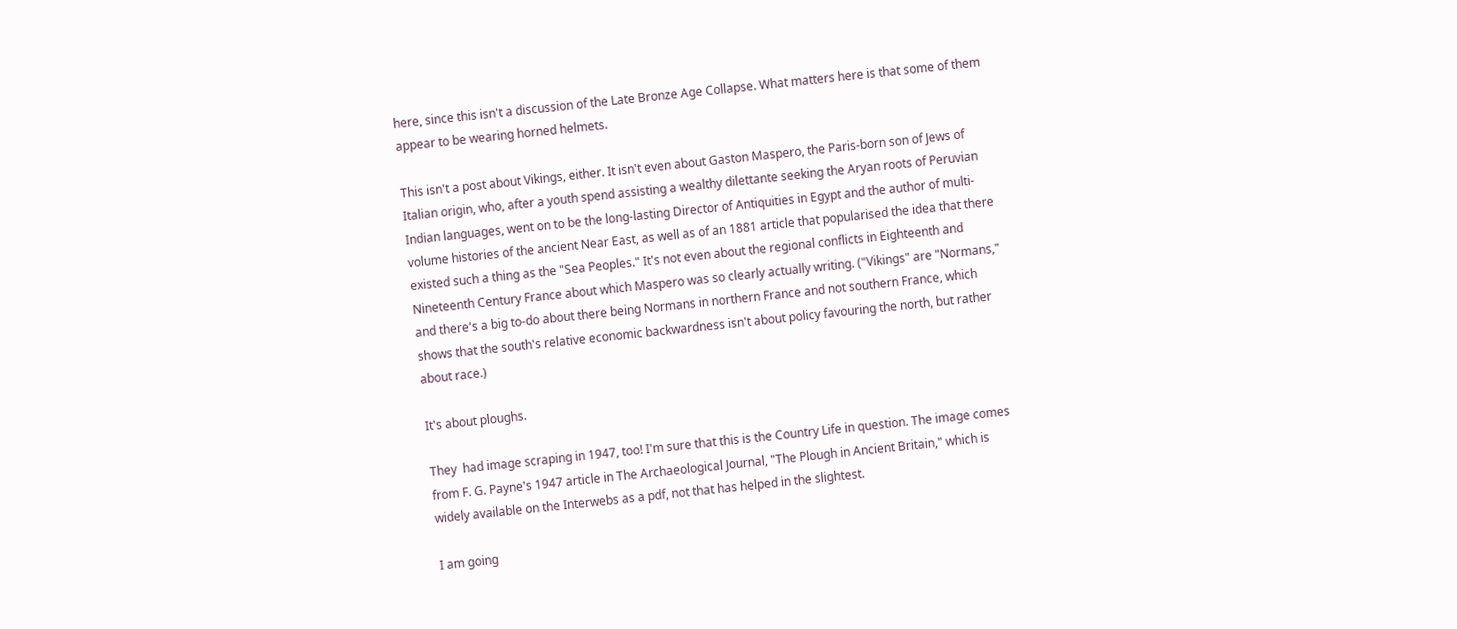here, since this isn't a discussion of the Late Bronze Age Collapse. What matters here is that some of them appear to be wearing horned helmets.

This isn't a post about Vikings, either. It isn't even about Gaston Maspero, the Paris-born son of Jews of Italian origin, who, after a youth spend assisting a wealthy dilettante seeking the Aryan roots of Peruvian Indian languages, went on to be the long-lasting Director of Antiquities in Egypt and the author of multi-volume histories of the ancient Near East, as well as of an 1881 article that popularised the idea that there existed such a thing as the "Sea Peoples." It's not even about the regional conflicts in Eighteenth and Nineteenth Century France about which Maspero was so clearly actually writing. ("Vikings" are "Normans," and there's a big to-do about there being Normans in northern France and not southern France, which shows that the south's relative economic backwardness isn't about policy favouring the north, but rather about race.)

It's about ploughs.

They  had image scraping in 1947, too! I'm sure that this is the Country Life in question. The image comes from F. G. Payne's 1947 article in The Archaeological Journal, "The Plough in Ancient Britain," which is widely available on the Interwebs as a pdf, not that has helped in the slightest.

I am going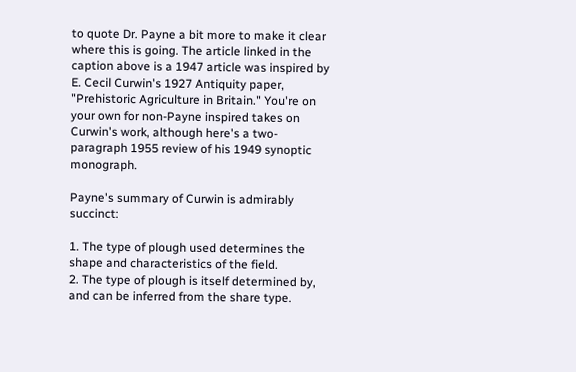to quote Dr. Payne a bit more to make it clear where this is going. The article linked in the caption above is a 1947 article was inspired by E. Cecil Curwin's 1927 Antiquity paper, "Prehistoric Agriculture in Britain." You're on your own for non-Payne inspired takes on Curwin's work, although here's a two-paragraph 1955 review of his 1949 synoptic monograph.

Payne's summary of Curwin is admirably succinct:

1. The type of plough used determines the shape and characteristics of the field.
2. The type of plough is itself determined by, and can be inferred from the share type.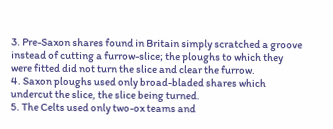3. Pre-Saxon shares found in Britain simply scratched a groove instead of cutting a furrow-slice; the ploughs to which they were fitted did not turn the slice and clear the furrow.
4. Saxon ploughs used only broad-bladed shares which undercut the slice, the slice being turned.
5. The Celts used only two-ox teams and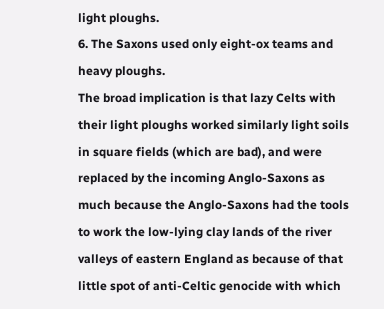light ploughs.
6. The Saxons used only eight-ox teams and heavy ploughs.
The broad implication is that lazy Celts with their light ploughs worked similarly light soils in square fields (which are bad), and were replaced by the incoming Anglo-Saxons as much because the Anglo-Saxons had the tools to work the low-lying clay lands of the river valleys of eastern England as because of that little spot of anti-Celtic genocide with which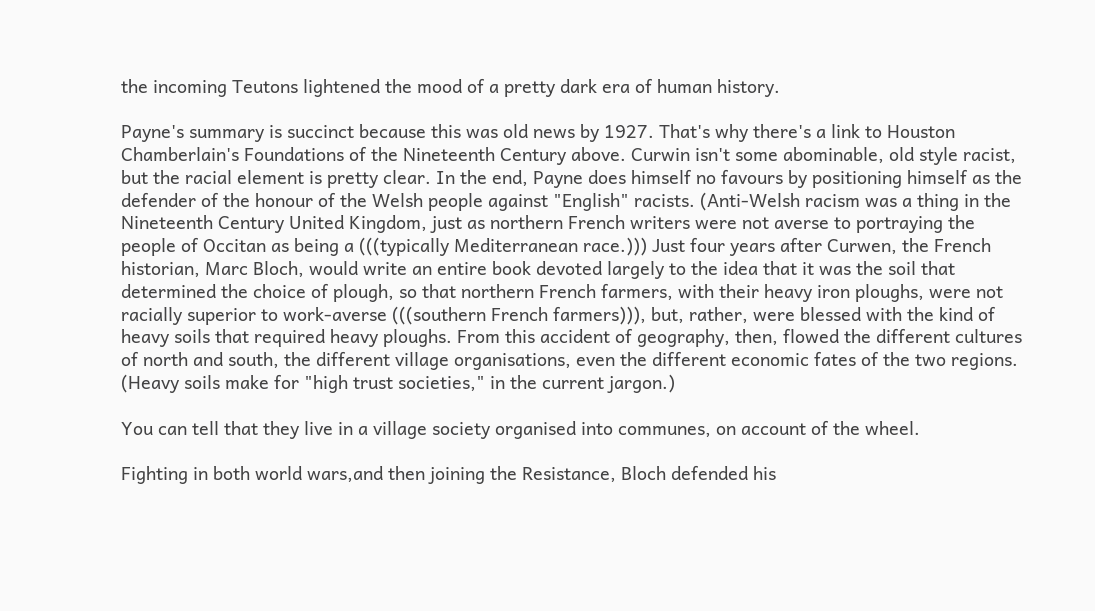the incoming Teutons lightened the mood of a pretty dark era of human history.

Payne's summary is succinct because this was old news by 1927. That's why there's a link to Houston Chamberlain's Foundations of the Nineteenth Century above. Curwin isn't some abominable, old style racist, but the racial element is pretty clear. In the end, Payne does himself no favours by positioning himself as the defender of the honour of the Welsh people against "English" racists. (Anti-Welsh racism was a thing in the Nineteenth Century United Kingdom, just as northern French writers were not averse to portraying the people of Occitan as being a (((typically Mediterranean race.))) Just four years after Curwen, the French historian, Marc Bloch, would write an entire book devoted largely to the idea that it was the soil that determined the choice of plough, so that northern French farmers, with their heavy iron ploughs, were not racially superior to work-averse (((southern French farmers))), but, rather, were blessed with the kind of heavy soils that required heavy ploughs. From this accident of geography, then, flowed the different cultures of north and south, the different village organisations, even the different economic fates of the two regions. (Heavy soils make for "high trust societies," in the current jargon.)

You can tell that they live in a village society organised into communes, on account of the wheel.

Fighting in both world wars,and then joining the Resistance, Bloch defended his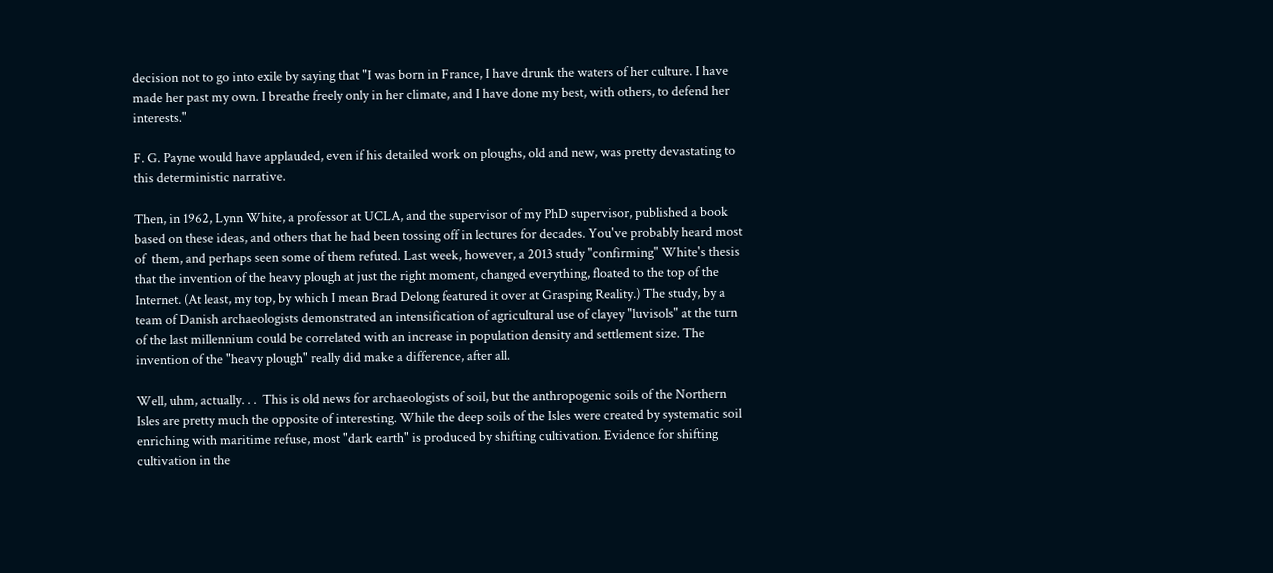decision not to go into exile by saying that "I was born in France, I have drunk the waters of her culture. I have made her past my own. I breathe freely only in her climate, and I have done my best, with others, to defend her interests."

F. G. Payne would have applauded, even if his detailed work on ploughs, old and new, was pretty devastating to this deterministic narrative.

Then, in 1962, Lynn White, a professor at UCLA, and the supervisor of my PhD supervisor, published a book based on these ideas, and others that he had been tossing off in lectures for decades. You've probably heard most of  them, and perhaps seen some of them refuted. Last week, however, a 2013 study "confirming" White's thesis that the invention of the heavy plough at just the right moment, changed everything, floated to the top of the Internet. (At least, my top, by which I mean Brad Delong featured it over at Grasping Reality.) The study, by a team of Danish archaeologists demonstrated an intensification of agricultural use of clayey "luvisols" at the turn of the last millennium could be correlated with an increase in population density and settlement size. The invention of the "heavy plough" really did make a difference, after all.

Well, uhm, actually. . .  This is old news for archaeologists of soil, but the anthropogenic soils of the Northern Isles are pretty much the opposite of interesting. While the deep soils of the Isles were created by systematic soil enriching with maritime refuse, most "dark earth" is produced by shifting cultivation. Evidence for shifting cultivation in the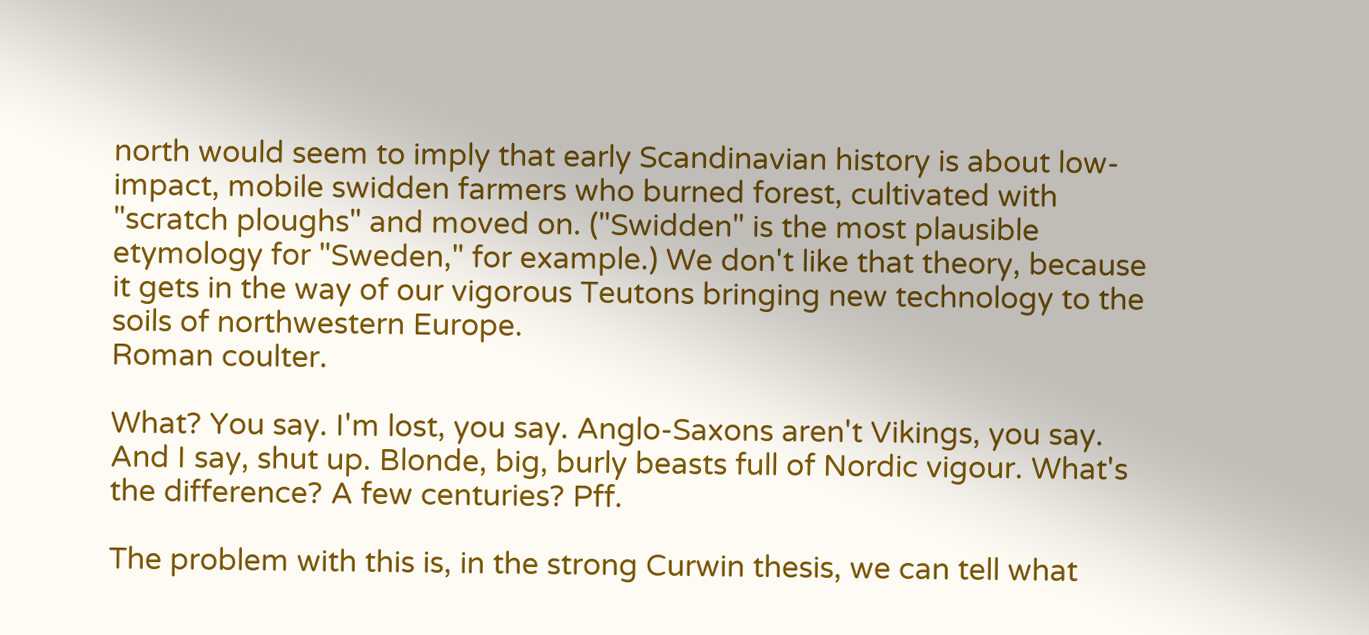north would seem to imply that early Scandinavian history is about low-impact, mobile swidden farmers who burned forest, cultivated with "scratch ploughs" and moved on. ("Swidden" is the most plausible etymology for "Sweden," for example.) We don't like that theory, because it gets in the way of our vigorous Teutons bringing new technology to the soils of northwestern Europe.
Roman coulter.

What? You say. I'm lost, you say. Anglo-Saxons aren't Vikings, you say. And I say, shut up. Blonde, big, burly beasts full of Nordic vigour. What's the difference? A few centuries? Pff.

The problem with this is, in the strong Curwin thesis, we can tell what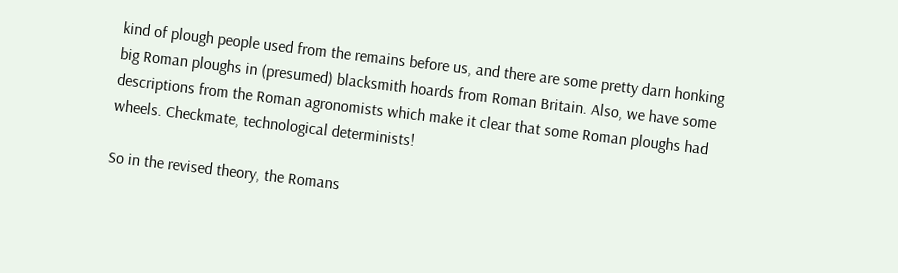kind of plough people used from the remains before us, and there are some pretty darn honking big Roman ploughs in (presumed) blacksmith hoards from Roman Britain. Also, we have some descriptions from the Roman agronomists which make it clear that some Roman ploughs had wheels. Checkmate, technological determinists!

So in the revised theory, the Romans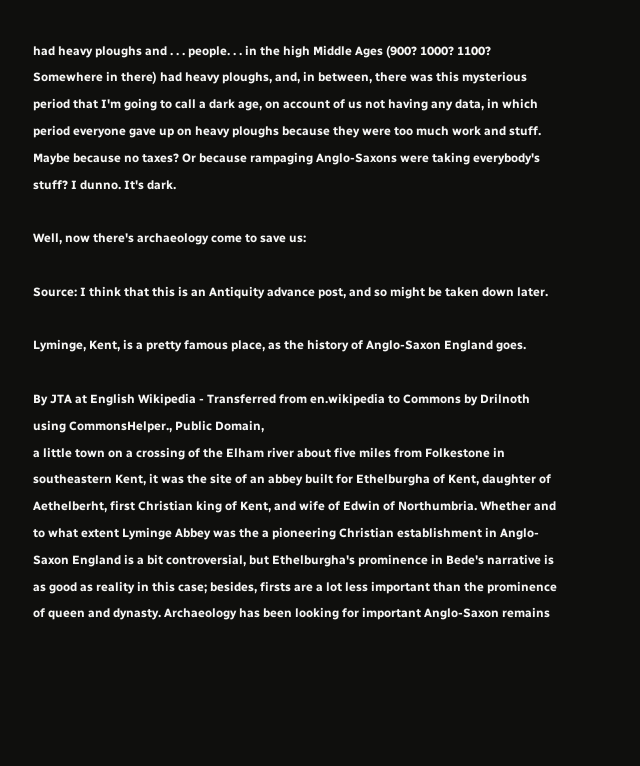had heavy ploughs and . . . people. . . in the high Middle Ages (900? 1000? 1100? Somewhere in there) had heavy ploughs, and, in between, there was this mysterious period that I'm going to call a dark age, on account of us not having any data, in which period everyone gave up on heavy ploughs because they were too much work and stuff. Maybe because no taxes? Or because rampaging Anglo-Saxons were taking everybody's stuff? I dunno. It's dark.

Well, now there's archaeology come to save us:

Source: I think that this is an Antiquity advance post, and so might be taken down later.

Lyminge, Kent, is a pretty famous place, as the history of Anglo-Saxon England goes.

By JTA at English Wikipedia - Transferred from en.wikipedia to Commons by Drilnoth using CommonsHelper., Public Domain,
a little town on a crossing of the Elham river about five miles from Folkestone in southeastern Kent, it was the site of an abbey built for Ethelburgha of Kent, daughter of Aethelberht, first Christian king of Kent, and wife of Edwin of Northumbria. Whether and to what extent Lyminge Abbey was the a pioneering Christian establishment in Anglo-Saxon England is a bit controversial, but Ethelburgha's prominence in Bede's narrative is as good as reality in this case; besides, firsts are a lot less important than the prominence of queen and dynasty. Archaeology has been looking for important Anglo-Saxon remains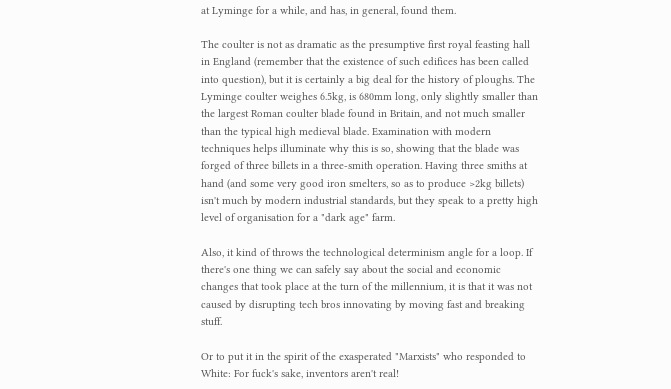at Lyminge for a while, and has, in general, found them.

The coulter is not as dramatic as the presumptive first royal feasting hall in England (remember that the existence of such edifices has been called into question), but it is certainly a big deal for the history of ploughs. The Lyminge coulter weighes 6.5kg, is 680mm long, only slightly smaller than the largest Roman coulter blade found in Britain, and not much smaller than the typical high medieval blade. Examination with modern techniques helps illuminate why this is so, showing that the blade was forged of three billets in a three-smith operation. Having three smiths at hand (and some very good iron smelters, so as to produce >2kg billets) isn't much by modern industrial standards, but they speak to a pretty high level of organisation for a "dark age" farm.

Also, it kind of throws the technological determinism angle for a loop. If there's one thing we can safely say about the social and economic changes that took place at the turn of the millennium, it is that it was not caused by disrupting tech bros innovating by moving fast and breaking stuff.

Or to put it in the spirit of the exasperated "Marxists" who responded to White: For fuck's sake, inventors aren't real!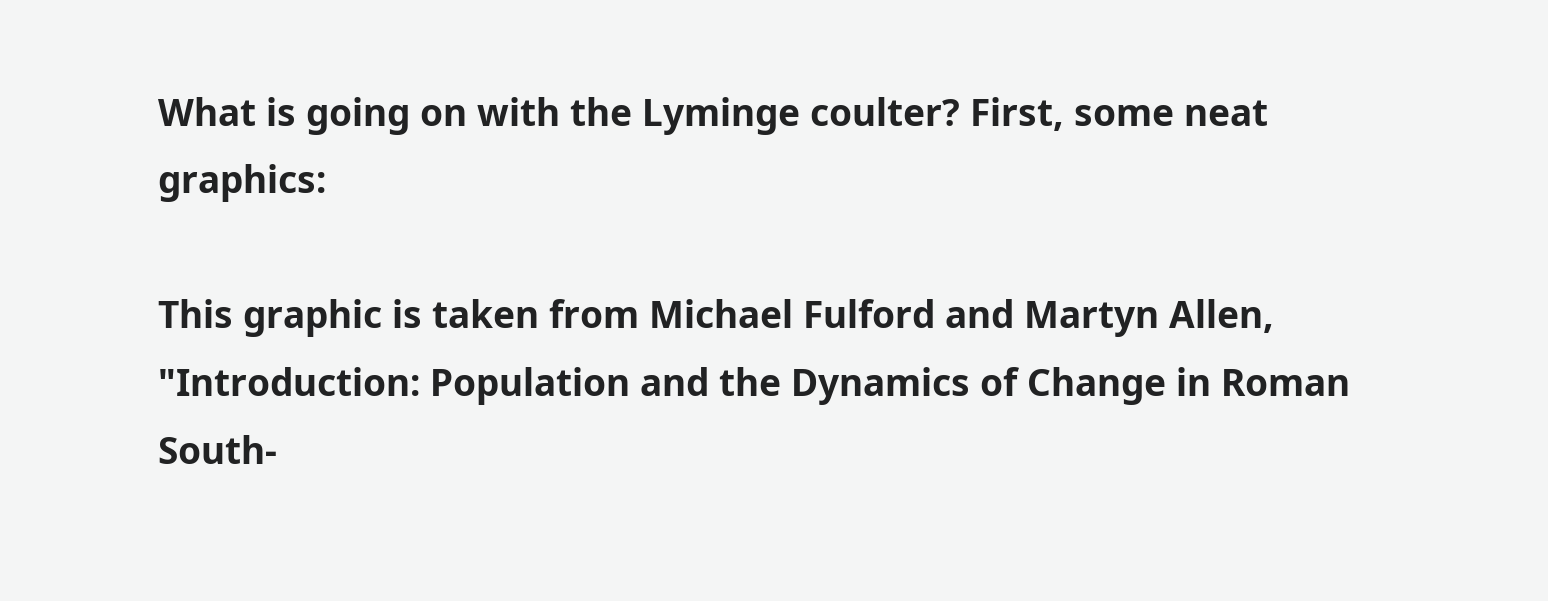What is going on with the Lyminge coulter? First, some neat graphics:

This graphic is taken from Michael Fulford and Martyn Allen, "Introduction: Population and the Dynamics of Change in Roman South-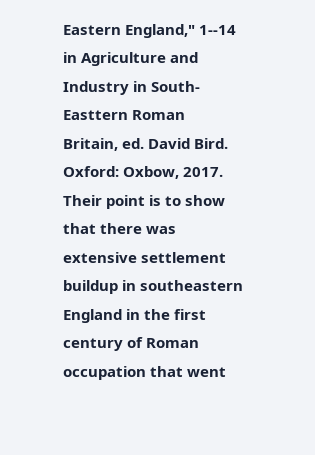Eastern England," 1--14 in Agriculture and Industry in South-Easttern Roman Britain, ed. David Bird. Oxford: Oxbow, 2017. Their point is to show that there was extensive settlement buildup in southeastern England in the first century of Roman occupation that went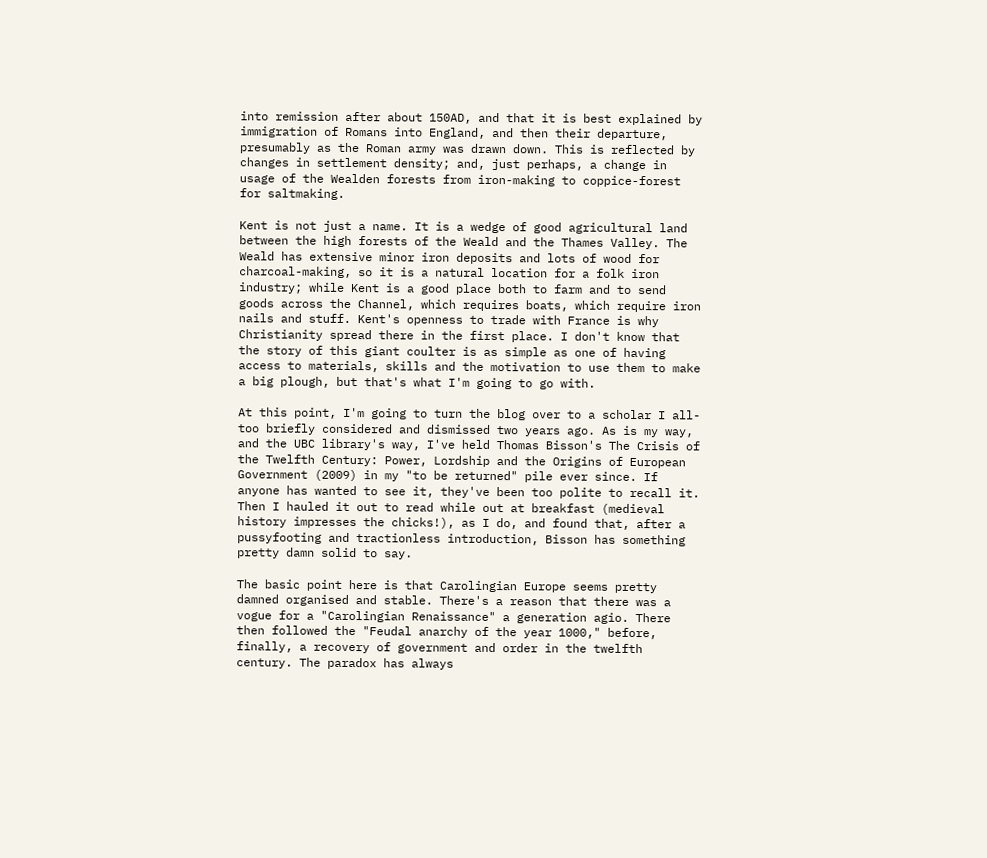into remission after about 150AD, and that it is best explained by immigration of Romans into England, and then their departure, presumably as the Roman army was drawn down. This is reflected by changes in settlement density; and, just perhaps, a change in usage of the Wealden forests from iron-making to coppice-forest for saltmaking.

Kent is not just a name. It is a wedge of good agricultural land between the high forests of the Weald and the Thames Valley. The Weald has extensive minor iron deposits and lots of wood for charcoal-making, so it is a natural location for a folk iron industry; while Kent is a good place both to farm and to send goods across the Channel, which requires boats, which require iron nails and stuff. Kent's openness to trade with France is why Christianity spread there in the first place. I don't know that the story of this giant coulter is as simple as one of having access to materials, skills and the motivation to use them to make a big plough, but that's what I'm going to go with.

At this point, I'm going to turn the blog over to a scholar I all-too briefly considered and dismissed two years ago. As is my way, and the UBC library's way, I've held Thomas Bisson's The Crisis of the Twelfth Century: Power, Lordship and the Origins of European Government (2009) in my "to be returned" pile ever since. If anyone has wanted to see it, they've been too polite to recall it. Then I hauled it out to read while out at breakfast (medieval history impresses the chicks!), as I do, and found that, after a pussyfooting and tractionless introduction, Bisson has something pretty damn solid to say.

The basic point here is that Carolingian Europe seems pretty damned organised and stable. There's a reason that there was a vogue for a "Carolingian Renaissance" a generation agio. There then followed the "Feudal anarchy of the year 1000," before, finally, a recovery of government and order in the twelfth century. The paradox has always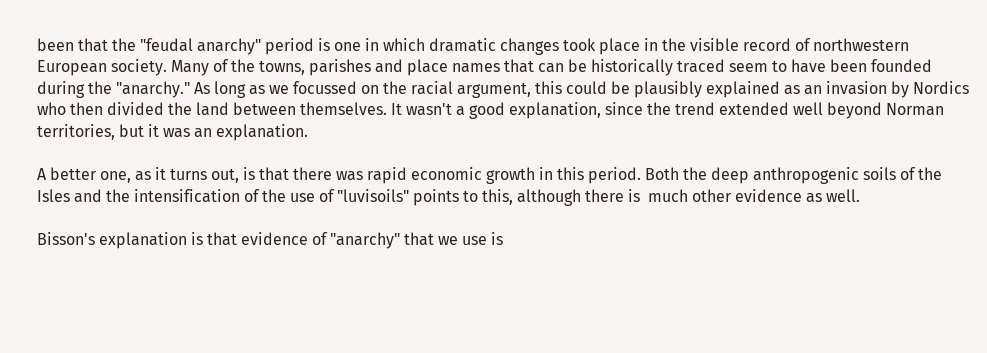been that the "feudal anarchy" period is one in which dramatic changes took place in the visible record of northwestern European society. Many of the towns, parishes and place names that can be historically traced seem to have been founded during the "anarchy." As long as we focussed on the racial argument, this could be plausibly explained as an invasion by Nordics who then divided the land between themselves. It wasn't a good explanation, since the trend extended well beyond Norman territories, but it was an explanation.

A better one, as it turns out, is that there was rapid economic growth in this period. Both the deep anthropogenic soils of the Isles and the intensification of the use of "luvisoils" points to this, although there is  much other evidence as well.

Bisson's explanation is that evidence of "anarchy" that we use is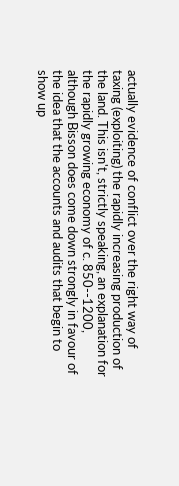actually evidence of conflict over the right way of taxing (exploiting) the rapidly increasing production of the land. This isn't, strictly speaking, an explanation for the rapidly growing economy of c. 850--1200, although Bisson does come down strongly in favour of the idea that the accounts and audits that begin to show up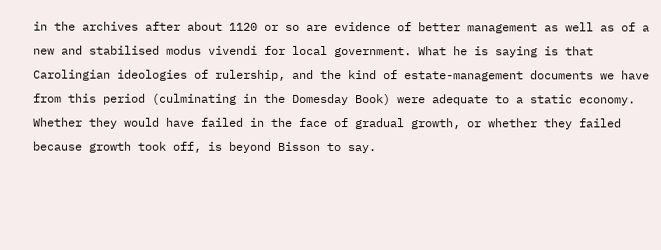in the archives after about 1120 or so are evidence of better management as well as of a new and stabilised modus vivendi for local government. What he is saying is that Carolingian ideologies of rulership, and the kind of estate-management documents we have from this period (culminating in the Domesday Book) were adequate to a static economy. Whether they would have failed in the face of gradual growth, or whether they failed because growth took off, is beyond Bisson to say.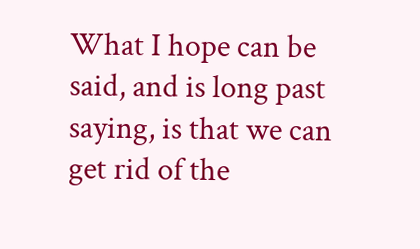What I hope can be said, and is long past saying, is that we can get rid of the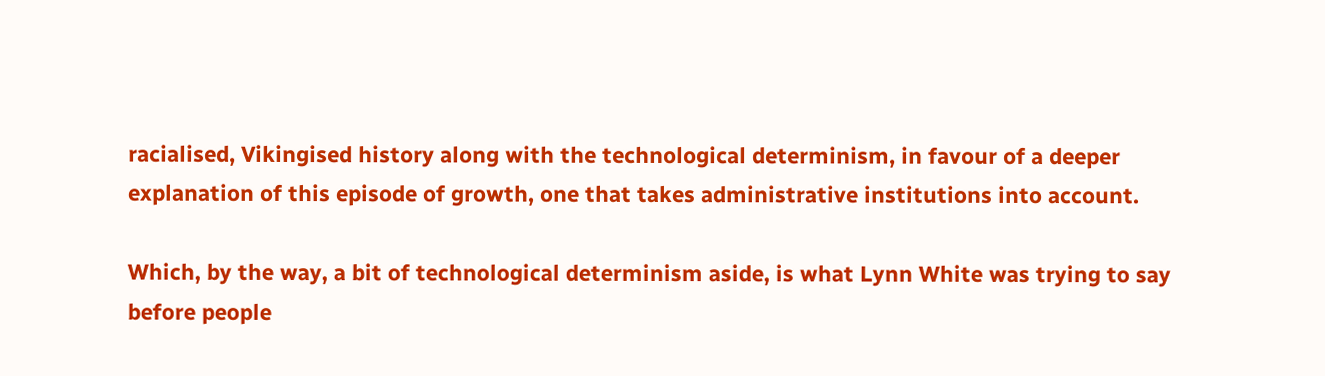racialised, Vikingised history along with the technological determinism, in favour of a deeper explanation of this episode of growth, one that takes administrative institutions into account.

Which, by the way, a bit of technological determinism aside, is what Lynn White was trying to say before people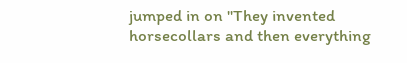jumped in on "They invented horsecollars and then everything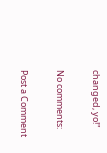changed, yo!"

No comments:

Post a Comment